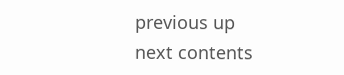previous up next contents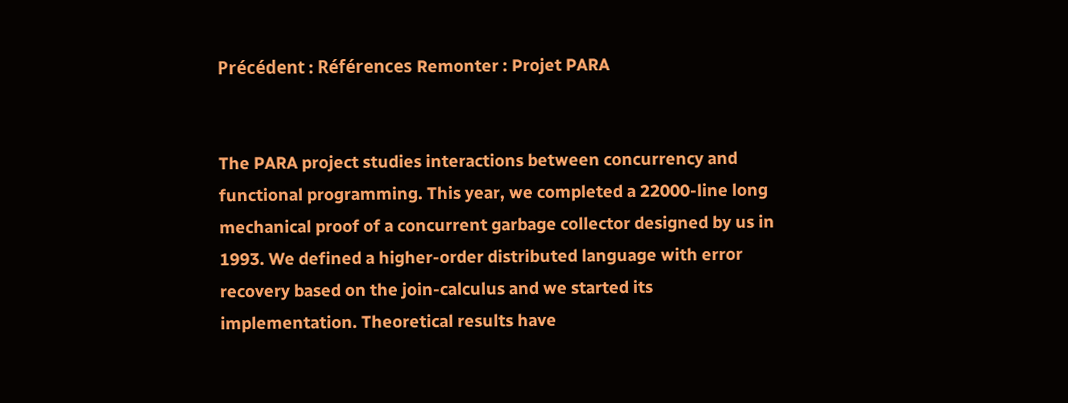Précédent : Références Remonter : Projet PARA


The PARA project studies interactions between concurrency and functional programming. This year, we completed a 22000-line long mechanical proof of a concurrent garbage collector designed by us in 1993. We defined a higher-order distributed language with error recovery based on the join-calculus and we started its implementation. Theoretical results have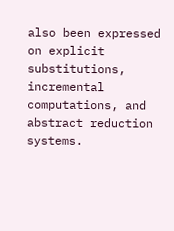also been expressed on explicit substitutions, incremental computations, and abstract reduction systems.